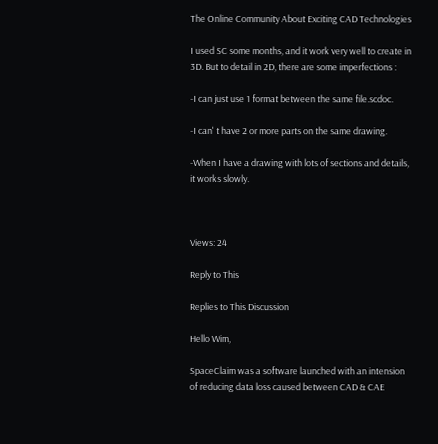The Online Community About Exciting CAD Technologies

I used SC some months, and it work very well to create in 3D. But to detail in 2D, there are some imperfections :

-I can just use 1 format between the same file.scdoc.

-I can' t have 2 or more parts on the same drawing.

-When I have a drawing with lots of sections and details, it works slowly.



Views: 24

Reply to This

Replies to This Discussion

Hello Wim,

SpaceClaim was a software launched with an intension of reducing data loss caused between CAD & CAE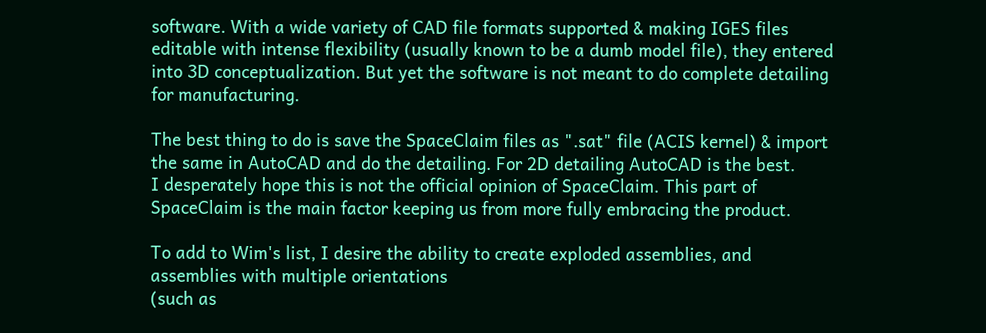software. With a wide variety of CAD file formats supported & making IGES files editable with intense flexibility (usually known to be a dumb model file), they entered into 3D conceptualization. But yet the software is not meant to do complete detailing for manufacturing.

The best thing to do is save the SpaceClaim files as ".sat" file (ACIS kernel) & import the same in AutoCAD and do the detailing. For 2D detailing AutoCAD is the best.
I desperately hope this is not the official opinion of SpaceClaim. This part of SpaceClaim is the main factor keeping us from more fully embracing the product.

To add to Wim's list, I desire the ability to create exploded assemblies, and assemblies with multiple orientations
(such as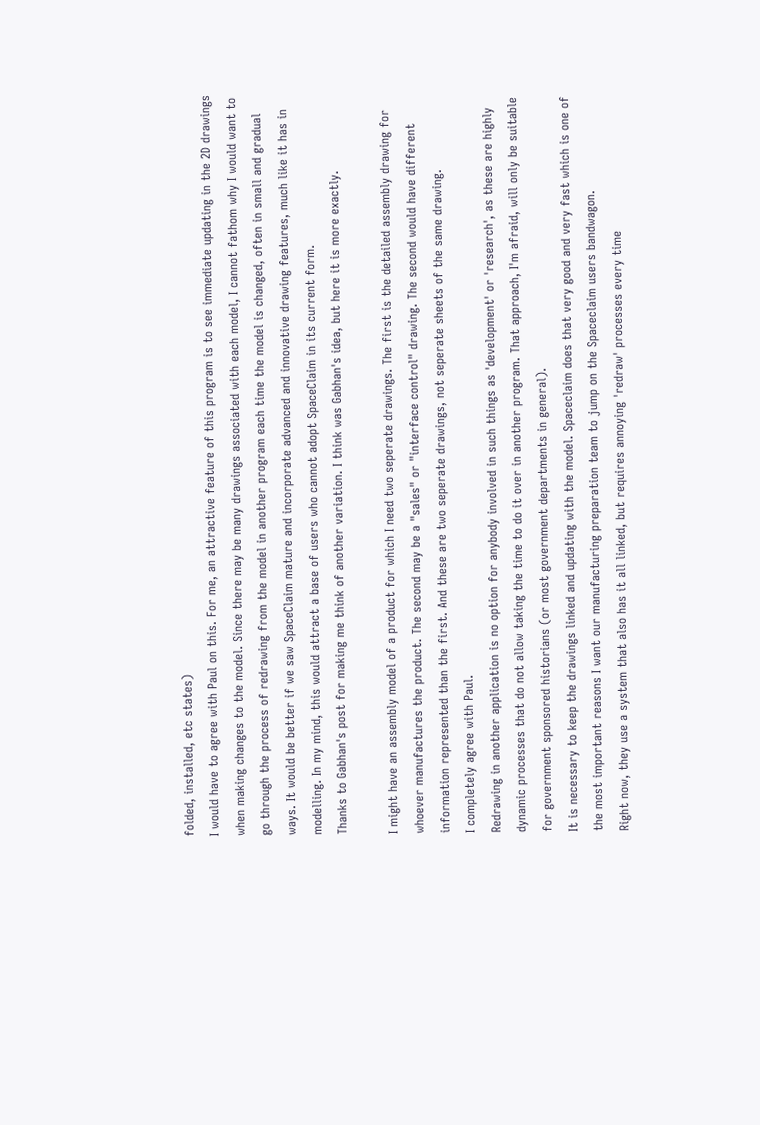folded, installed, etc states)
I would have to agree with Paul on this. For me, an attractive feature of this program is to see immediate updating in the 2D drawings when making changes to the model. Since there may be many drawings associated with each model, I cannot fathom why I would want to go through the process of redrawing from the model in another program each time the model is changed, often in small and gradual ways. It would be better if we saw SpaceClaim mature and incorporate advanced and innovative drawing features, much like it has in modelling. In my mind, this would attract a base of users who cannot adopt SpaceClaim in its current form.
Thanks to Gabhan's post for making me think of another variation. I think was Gabhan's idea, but here it is more exactly.

I might have an assembly model of a product for which I need two seperate drawings. The first is the detailed assembly drawing for whoever manufactures the product. The second may be a "sales" or "interface control" drawing. The second would have different information represented than the first. And these are two seperate drawings, not seperate sheets of the same drawing.
I completely agree with Paul.
Redrawing in another application is no option for anybody involved in such things as 'development' or 'research', as these are highly dynamic processes that do not allow taking the time to do it over in another program. That approach, I'm afraid, will only be suitable for government sponsored historians (or most government departments in general).
It is necessary to keep the drawings linked and updating with the model. Spaceclaim does that very good and very fast which is one of the most important reasons I want our manufacturing preparation team to jump on the Spaceclaim users bandwagon.
Right now, they use a system that also has it all linked, but requires annoying 'redraw' processes every time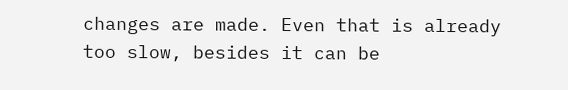changes are made. Even that is already too slow, besides it can be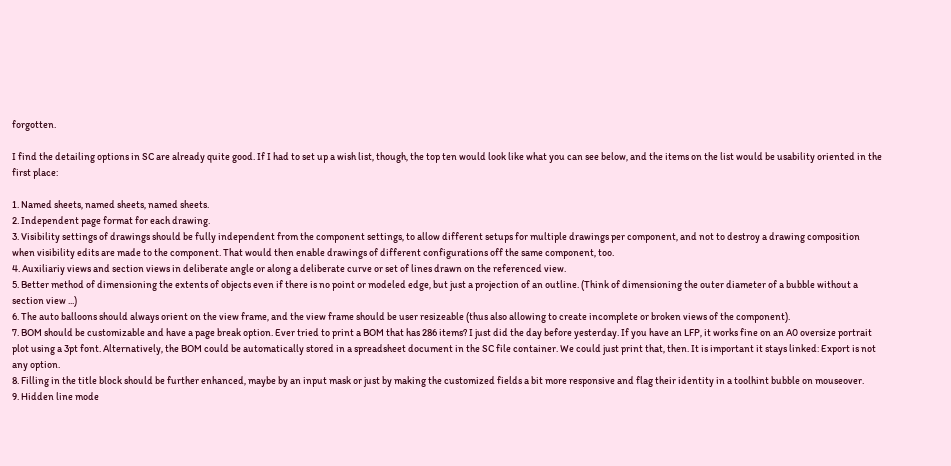forgotten.

I find the detailing options in SC are already quite good. If I had to set up a wish list, though, the top ten would look like what you can see below, and the items on the list would be usability oriented in the first place:

1. Named sheets, named sheets, named sheets.
2. Independent page format for each drawing.
3. Visibility settings of drawings should be fully independent from the component settings, to allow different setups for multiple drawings per component, and not to destroy a drawing composition when visibility edits are made to the component. That would then enable drawings of different configurations off the same component, too.
4. Auxiliariy views and section views in deliberate angle or along a deliberate curve or set of lines drawn on the referenced view.
5. Better method of dimensioning the extents of objects even if there is no point or modeled edge, but just a projection of an outline. (Think of dimensioning the outer diameter of a bubble without a section view ...)
6. The auto balloons should always orient on the view frame, and the view frame should be user resizeable (thus also allowing to create incomplete or broken views of the component).
7. BOM should be customizable and have a page break option. Ever tried to print a BOM that has 286 items? I just did the day before yesterday. If you have an LFP, it works fine on an A0 oversize portrait plot using a 3pt font. Alternatively, the BOM could be automatically stored in a spreadsheet document in the SC file container. We could just print that, then. It is important it stays linked: Export is not any option.
8. Filling in the title block should be further enhanced, maybe by an input mask or just by making the customized fields a bit more responsive and flag their identity in a toolhint bubble on mouseover.
9. Hidden line mode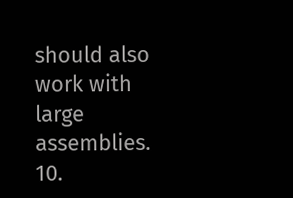should also work with large assemblies.
10.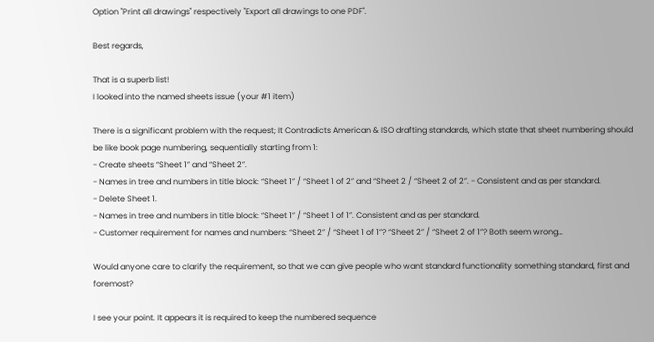Option "Print all drawings" respectively "Export all drawings to one PDF".

Best regards,

That is a superb list!
I looked into the named sheets issue (your #1 item)

There is a significant problem with the request; It Contradicts American & ISO drafting standards, which state that sheet numbering should be like book page numbering, sequentially starting from 1:
- Create sheets “Sheet 1” and “Sheet 2”.
- Names in tree and numbers in title block: “Sheet 1” / “Sheet 1 of 2” and “Sheet 2 / “Sheet 2 of 2”. - Consistent and as per standard.
- Delete Sheet 1.
- Names in tree and numbers in title block: “Sheet 1” / “Sheet 1 of 1”. Consistent and as per standard.
- Customer requirement for names and numbers: “Sheet 2” / “Sheet 1 of 1”? “Sheet 2” / “Sheet 2 of 1”? Both seem wrong…

Would anyone care to clarify the requirement, so that we can give people who want standard functionality something standard, first and foremost?

I see your point. It appears it is required to keep the numbered sequence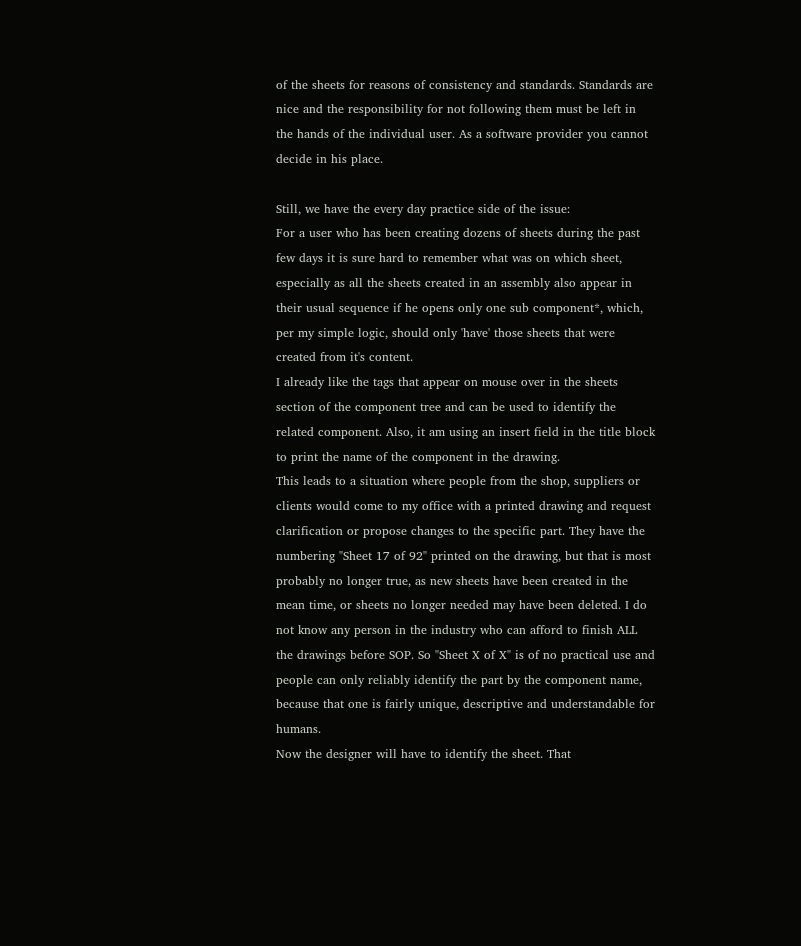of the sheets for reasons of consistency and standards. Standards are nice and the responsibility for not following them must be left in the hands of the individual user. As a software provider you cannot decide in his place.

Still, we have the every day practice side of the issue:
For a user who has been creating dozens of sheets during the past few days it is sure hard to remember what was on which sheet, especially as all the sheets created in an assembly also appear in their usual sequence if he opens only one sub component*, which, per my simple logic, should only 'have' those sheets that were created from it's content.
I already like the tags that appear on mouse over in the sheets section of the component tree and can be used to identify the related component. Also, it am using an insert field in the title block to print the name of the component in the drawing.
This leads to a situation where people from the shop, suppliers or clients would come to my office with a printed drawing and request clarification or propose changes to the specific part. They have the numbering "Sheet 17 of 92" printed on the drawing, but that is most probably no longer true, as new sheets have been created in the mean time, or sheets no longer needed may have been deleted. I do not know any person in the industry who can afford to finish ALL the drawings before SOP. So "Sheet X of X" is of no practical use and people can only reliably identify the part by the component name, because that one is fairly unique, descriptive and understandable for humans.
Now the designer will have to identify the sheet. That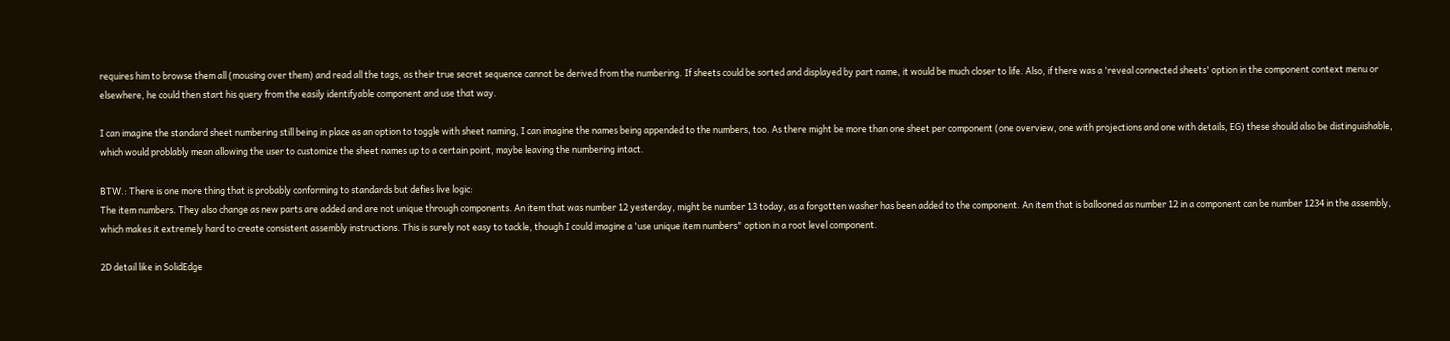requires him to browse them all (mousing over them) and read all the tags, as their true secret sequence cannot be derived from the numbering. If sheets could be sorted and displayed by part name, it would be much closer to life. Also, if there was a 'reveal connected sheets' option in the component context menu or elsewhere, he could then start his query from the easily identifyable component and use that way.

I can imagine the standard sheet numbering still being in place as an option to toggle with sheet naming, I can imagine the names being appended to the numbers, too. As there might be more than one sheet per component (one overview, one with projections and one with details, EG) these should also be distinguishable, which would problably mean allowing the user to customize the sheet names up to a certain point, maybe leaving the numbering intact.

BTW.: There is one more thing that is probably conforming to standards but defies live logic:
The item numbers. They also change as new parts are added and are not unique through components. An item that was number 12 yesterday, might be number 13 today, as a forgotten washer has been added to the component. An item that is ballooned as number 12 in a component can be number 1234 in the assembly, which makes it extremely hard to create consistent assembly instructions. This is surely not easy to tackle, though I could imagine a 'use unique item numbers" option in a root level component.

2D detail like in SolidEdge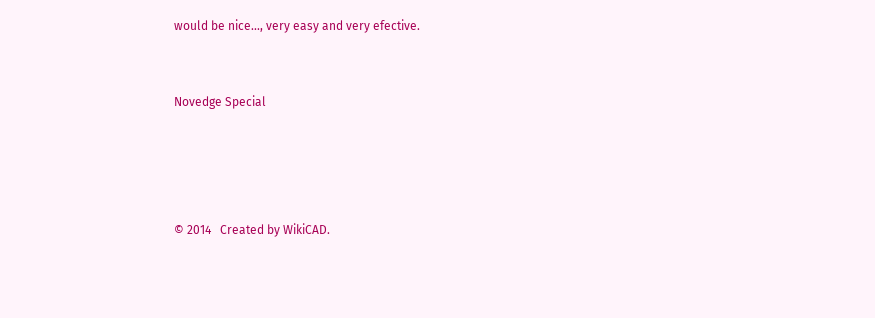would be nice..., very easy and very efective.


Novedge Special




© 2014   Created by WikiCAD.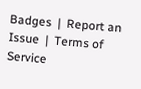Badges  |  Report an Issue  |  Terms of Service